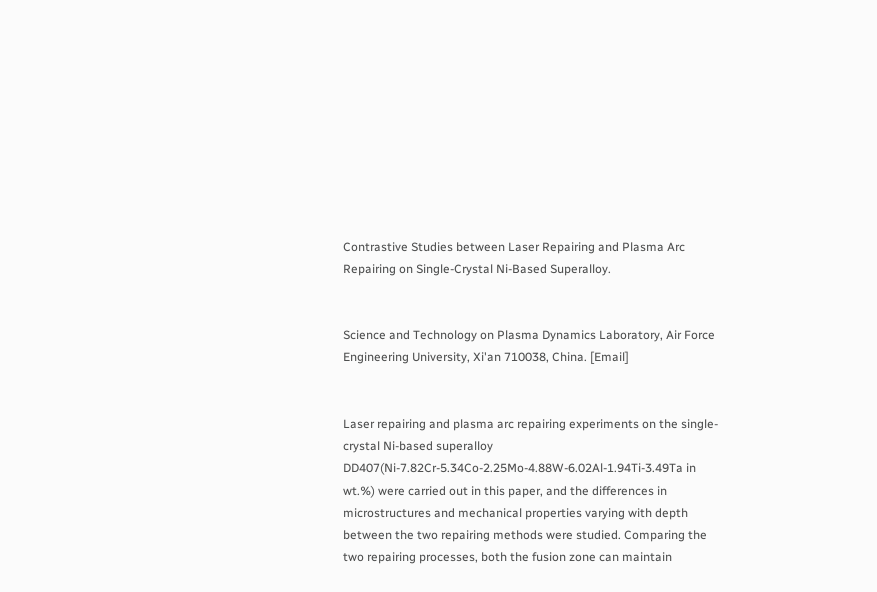Contrastive Studies between Laser Repairing and Plasma Arc Repairing on Single-Crystal Ni-Based Superalloy.


Science and Technology on Plasma Dynamics Laboratory, Air Force Engineering University, Xi'an 710038, China. [Email]


Laser repairing and plasma arc repairing experiments on the single-crystal Ni-based superalloy DD407(Ni-7.82Cr-5.34Co-2.25Mo-4.88W-6.02Al-1.94Ti-3.49Ta in wt.%) were carried out in this paper, and the differences in microstructures and mechanical properties varying with depth between the two repairing methods were studied. Comparing the two repairing processes, both the fusion zone can maintain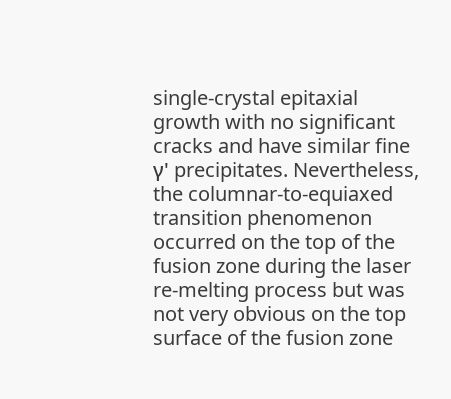single-crystal epitaxial growth with no significant cracks and have similar fine γ' precipitates. Nevertheless, the columnar-to-equiaxed transition phenomenon occurred on the top of the fusion zone during the laser re-melting process but was not very obvious on the top surface of the fusion zone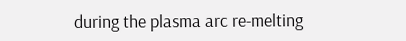during the plasma arc re-melting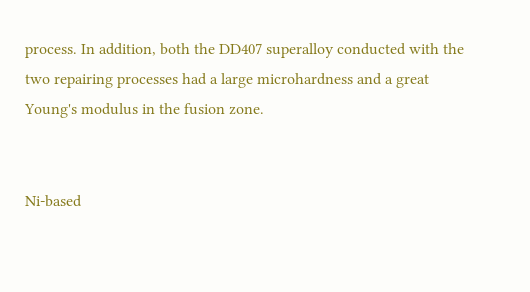process. In addition, both the DD407 superalloy conducted with the two repairing processes had a large microhardness and a great Young's modulus in the fusion zone.


Ni-based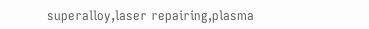superalloy,laser repairing,plasma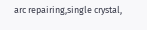arc repairing,single crystal,